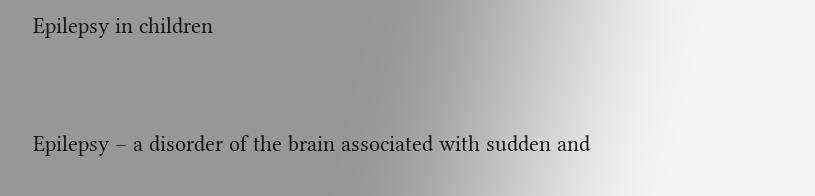Epilepsy in children


Epilepsy – a disorder of the brain associated with sudden and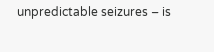unpredictable seizures – is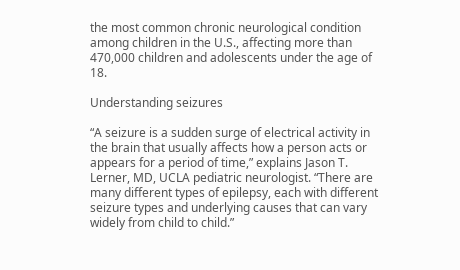the most common chronic neurological condition among children in the U.S., affecting more than 470,000 children and adolescents under the age of 18.

Understanding seizures

“A seizure is a sudden surge of electrical activity in the brain that usually affects how a person acts or appears for a period of time,” explains Jason T. Lerner, MD, UCLA pediatric neurologist. “There are many different types of epilepsy, each with different seizure types and underlying causes that can vary widely from child to child.”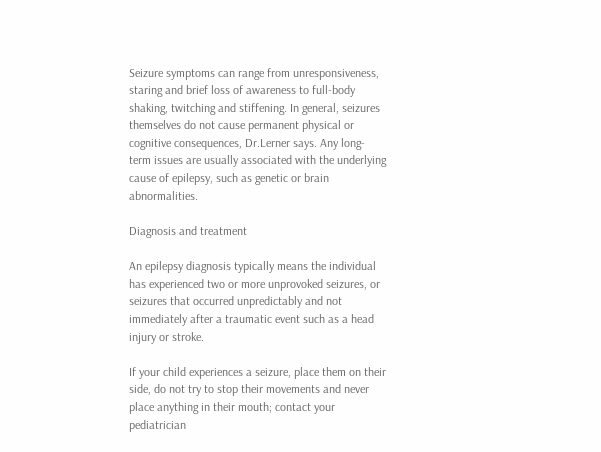Seizure symptoms can range from unresponsiveness, staring and brief loss of awareness to full-body shaking, twitching and stiffening. In general, seizures themselves do not cause permanent physical or cognitive consequences, Dr.Lerner says. Any long-term issues are usually associated with the underlying cause of epilepsy, such as genetic or brain abnormalities.

Diagnosis and treatment

An epilepsy diagnosis typically means the individual has experienced two or more unprovoked seizures, or seizures that occurred unpredictably and not immediately after a traumatic event such as a head injury or stroke.

If your child experiences a seizure, place them on their side, do not try to stop their movements and never place anything in their mouth; contact your pediatrician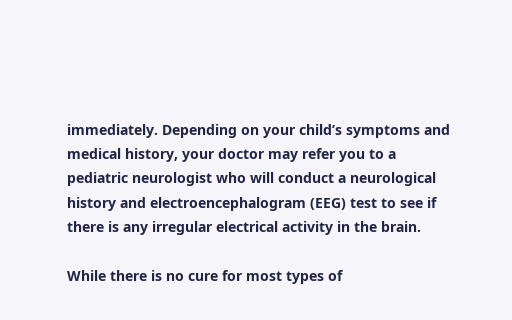immediately. Depending on your child’s symptoms and medical history, your doctor may refer you to a pediatric neurologist who will conduct a neurological history and electroencephalogram (EEG) test to see if there is any irregular electrical activity in the brain.

While there is no cure for most types of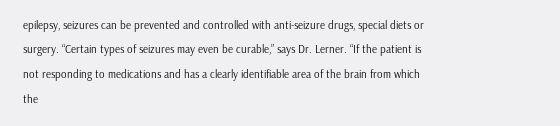epilepsy, seizures can be prevented and controlled with anti-seizure drugs, special diets or surgery. “Certain types of seizures may even be curable,” says Dr. Lerner. “If the patient is not responding to medications and has a clearly identifiable area of the brain from which the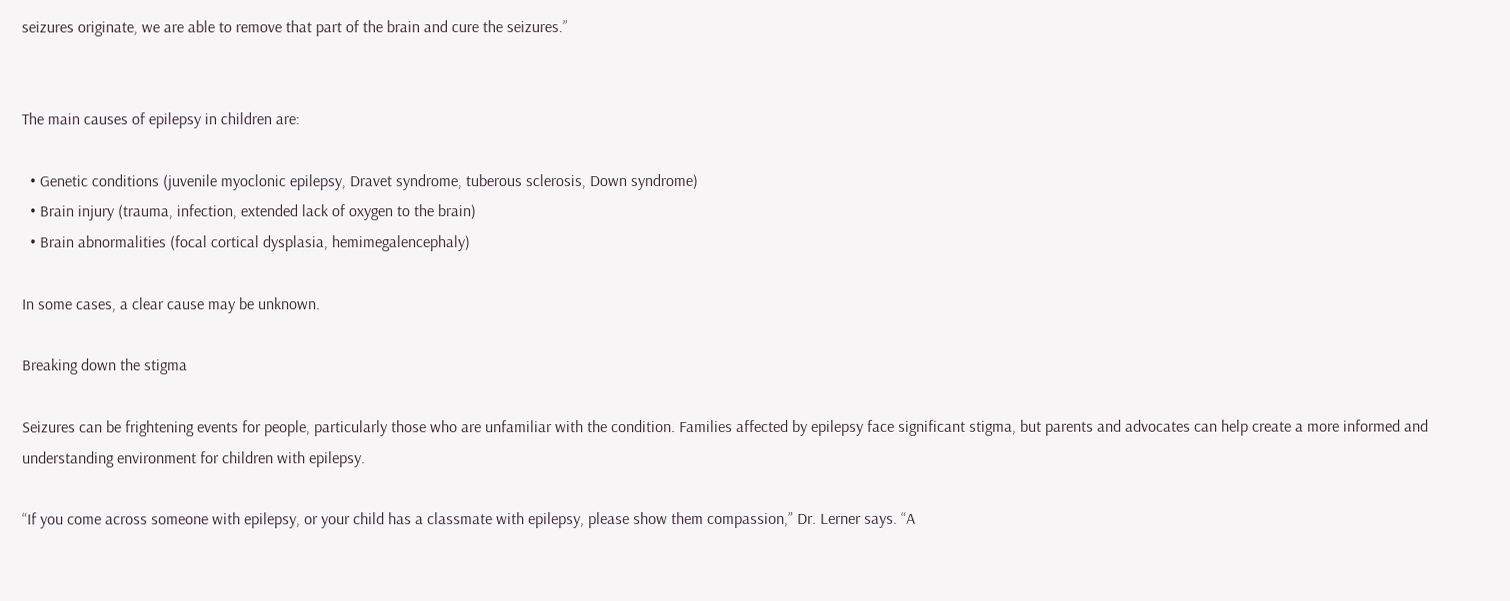seizures originate, we are able to remove that part of the brain and cure the seizures.”


The main causes of epilepsy in children are:

  • Genetic conditions (juvenile myoclonic epilepsy, Dravet syndrome, tuberous sclerosis, Down syndrome)
  • Brain injury (trauma, infection, extended lack of oxygen to the brain)
  • Brain abnormalities (focal cortical dysplasia, hemimegalencephaly)

In some cases, a clear cause may be unknown.

Breaking down the stigma

Seizures can be frightening events for people, particularly those who are unfamiliar with the condition. Families affected by epilepsy face significant stigma, but parents and advocates can help create a more informed and understanding environment for children with epilepsy.

“If you come across someone with epilepsy, or your child has a classmate with epilepsy, please show them compassion,” Dr. Lerner says. “A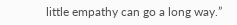little empathy can go a long way.”